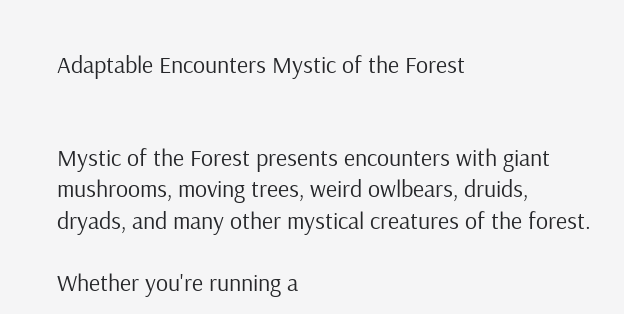Adaptable Encounters Mystic of the Forest


Mystic of the Forest presents encounters with giant mushrooms, moving trees, weird owlbears, druids, dryads, and many other mystical creatures of the forest.

Whether you're running a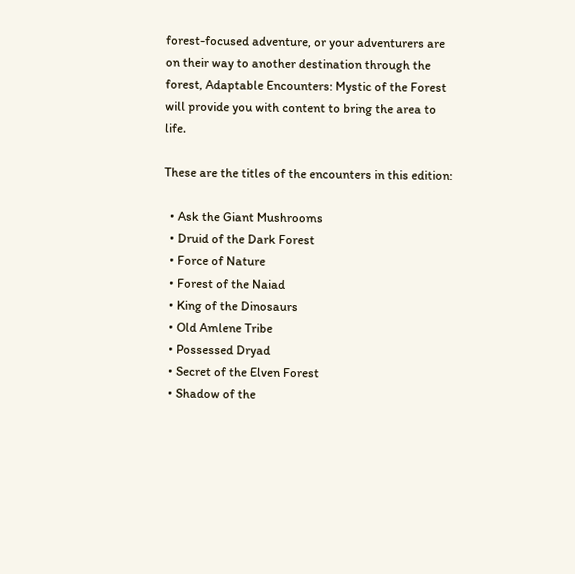forest-focused adventure, or your adventurers are on their way to another destination through the forest, Adaptable Encounters: Mystic of the Forest will provide you with content to bring the area to life.

These are the titles of the encounters in this edition:

  • Ask the Giant Mushrooms
  • Druid of the Dark Forest
  • Force of Nature
  • Forest of the Naiad
  • King of the Dinosaurs
  • Old Amlene Tribe
  • Possessed Dryad
  • Secret of the Elven Forest
  • Shadow of the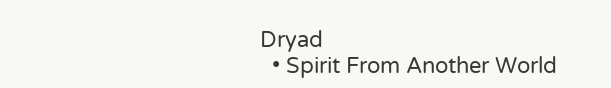Dryad
  • Spirit From Another World